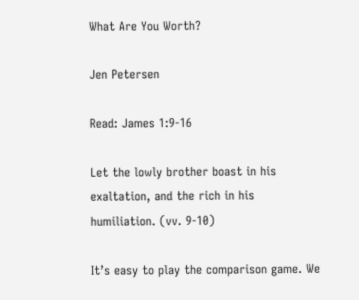What Are You Worth?

Jen Petersen

Read: James 1:9-16

Let the lowly brother boast in his exaltation, and the rich in his humiliation. (vv. 9-10)

It’s easy to play the comparison game. We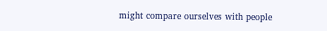might compare ourselves with people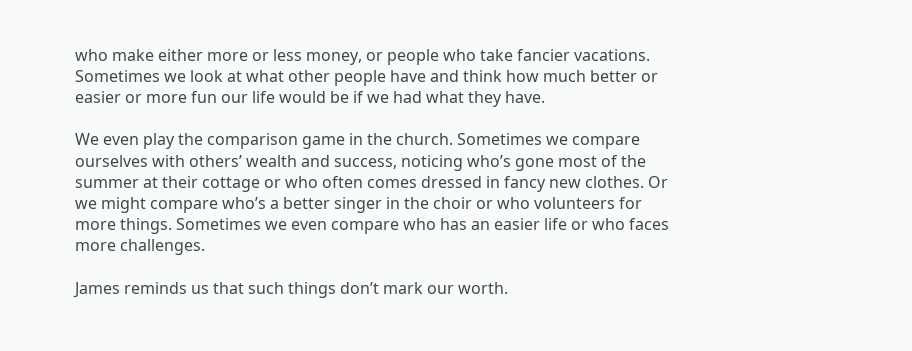who make either more or less money, or people who take fancier vacations. Sometimes we look at what other people have and think how much better or easier or more fun our life would be if we had what they have.

We even play the comparison game in the church. Sometimes we compare ourselves with others’ wealth and success, noticing who’s gone most of the summer at their cottage or who often comes dressed in fancy new clothes. Or we might compare who’s a better singer in the choir or who volunteers for more things. Sometimes we even compare who has an easier life or who faces more challenges.

James reminds us that such things don’t mark our worth.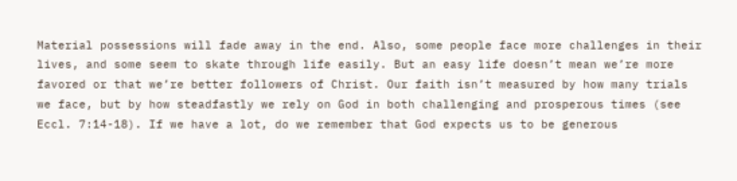Material possessions will fade away in the end. Also, some people face more challenges in their lives, and some seem to skate through life easily. But an easy life doesn’t mean we’re more favored or that we’re better followers of Christ. Our faith isn’t measured by how many trials we face, but by how steadfastly we rely on God in both challenging and prosperous times (see Eccl. 7:14-18). If we have a lot, do we remember that God expects us to be generous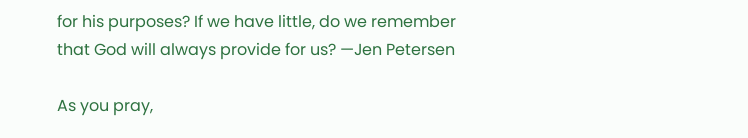for his purposes? If we have little, do we remember that God will always provide for us? —Jen Petersen

As you pray,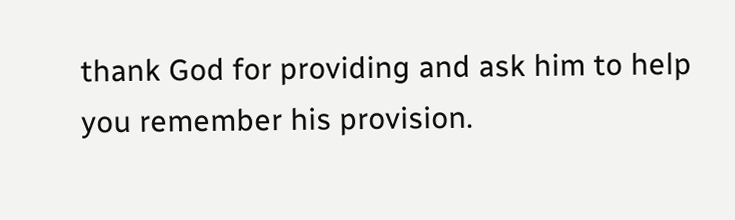thank God for providing and ask him to help you remember his provision.